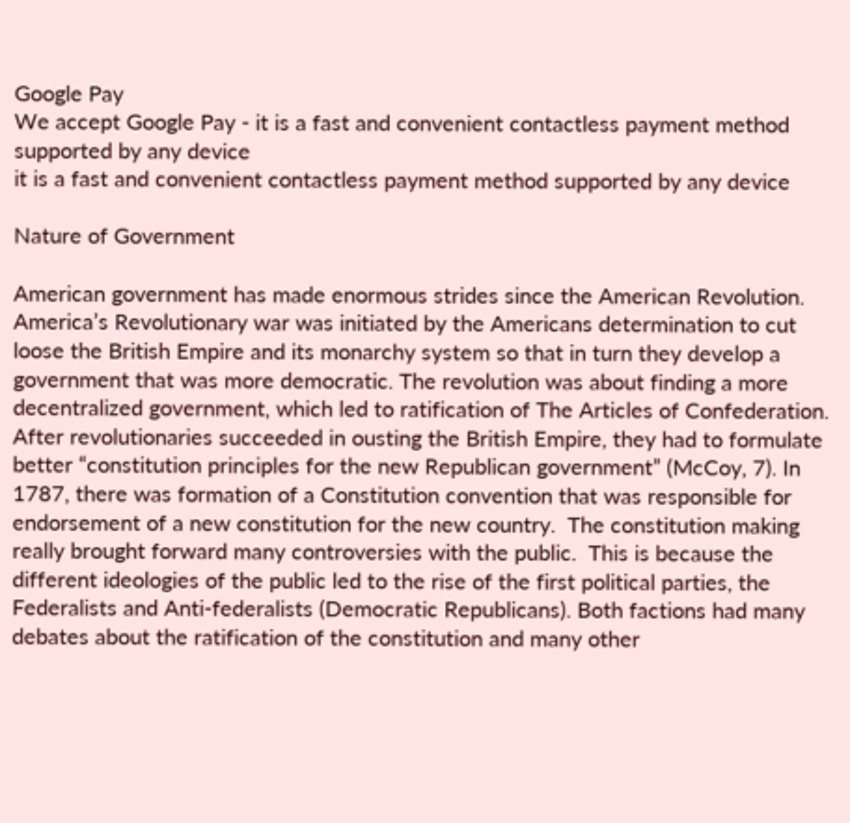Google Pay
We accept Google Pay - it is a fast and convenient contactless payment method supported by any device
it is a fast and convenient contactless payment method supported by any device

Nature of Government

American government has made enormous strides since the American Revolution.  America’s Revolutionary war was initiated by the Americans determination to cut loose the British Empire and its monarchy system so that in turn they develop a government that was more democratic. The revolution was about finding a more decentralized government, which led to ratification of The Articles of Confederation. After revolutionaries succeeded in ousting the British Empire, they had to formulate better “constitution principles for the new Republican government” (McCoy, 7). In 1787, there was formation of a Constitution convention that was responsible for endorsement of a new constitution for the new country.  The constitution making really brought forward many controversies with the public.  This is because the different ideologies of the public led to the rise of the first political parties, the Federalists and Anti-federalists (Democratic Republicans). Both factions had many debates about the ratification of the constitution and many other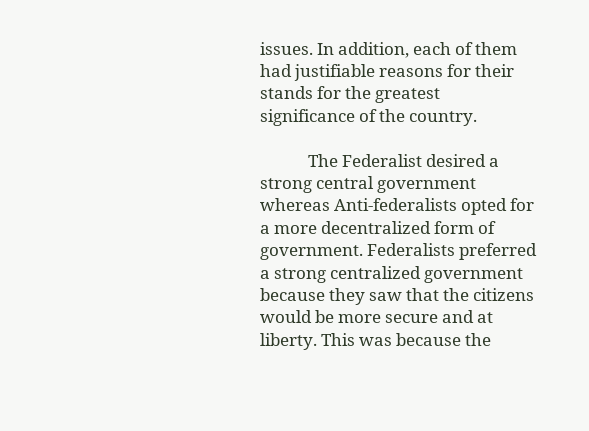issues. In addition, each of them had justifiable reasons for their stands for the greatest significance of the country.

            The Federalist desired a strong central government whereas Anti-federalists opted for a more decentralized form of government. Federalists preferred a strong centralized government because they saw that the citizens would be more secure and at liberty. This was because the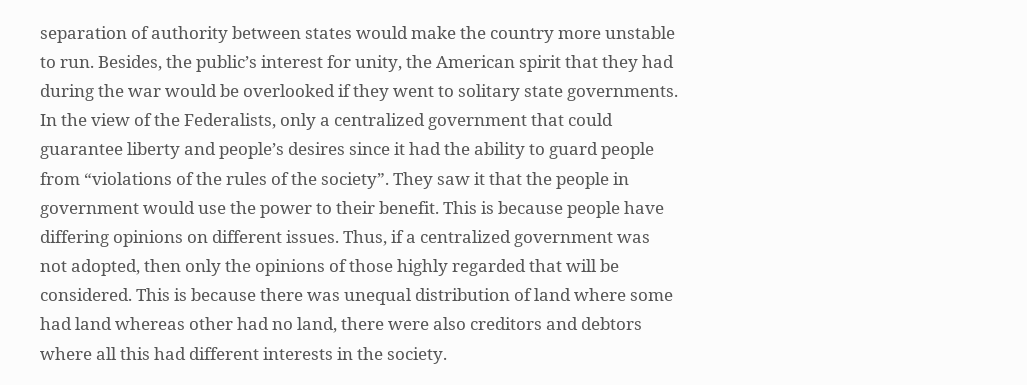separation of authority between states would make the country more unstable to run. Besides, the public’s interest for unity, the American spirit that they had during the war would be overlooked if they went to solitary state governments. In the view of the Federalists, only a centralized government that could guarantee liberty and people’s desires since it had the ability to guard people from “violations of the rules of the society”. They saw it that the people in government would use the power to their benefit. This is because people have differing opinions on different issues. Thus, if a centralized government was not adopted, then only the opinions of those highly regarded that will be considered. This is because there was unequal distribution of land where some had land whereas other had no land, there were also creditors and debtors where all this had different interests in the society.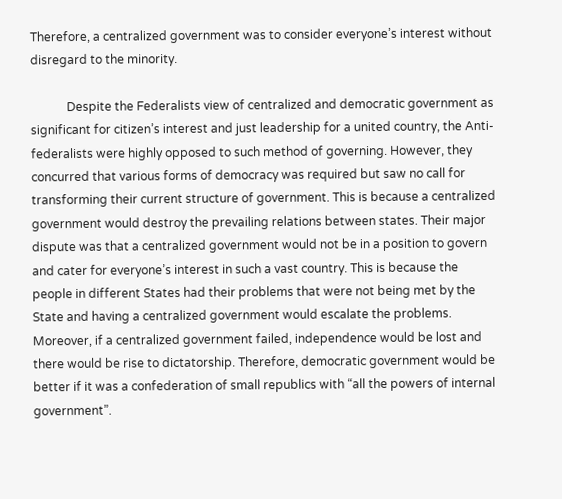Therefore, a centralized government was to consider everyone’s interest without disregard to the minority.

            Despite the Federalists view of centralized and democratic government as significant for citizen’s interest and just leadership for a united country, the Anti-federalists were highly opposed to such method of governing. However, they concurred that various forms of democracy was required but saw no call for transforming their current structure of government. This is because a centralized government would destroy the prevailing relations between states. Their major dispute was that a centralized government would not be in a position to govern and cater for everyone’s interest in such a vast country. This is because the people in different States had their problems that were not being met by the State and having a centralized government would escalate the problems. Moreover, if a centralized government failed, independence would be lost and there would be rise to dictatorship. Therefore, democratic government would be better if it was a confederation of small republics with “all the powers of internal government”.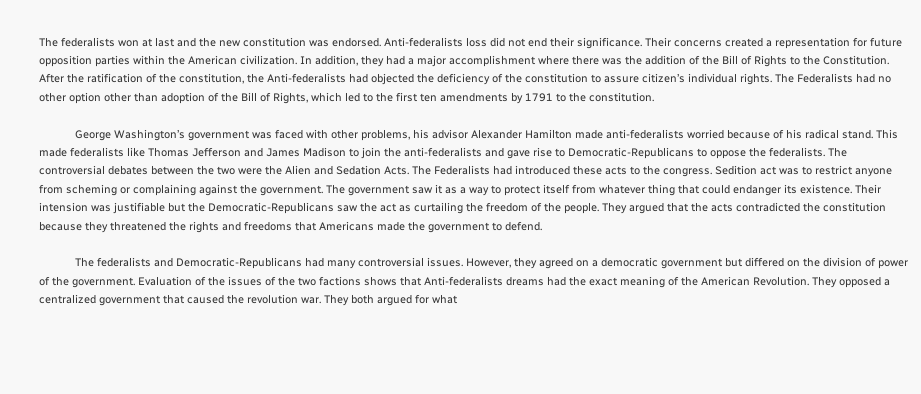The federalists won at last and the new constitution was endorsed. Anti-federalists loss did not end their significance. Their concerns created a representation for future opposition parties within the American civilization. In addition, they had a major accomplishment where there was the addition of the Bill of Rights to the Constitution. After the ratification of the constitution, the Anti-federalists had objected the deficiency of the constitution to assure citizen’s individual rights. The Federalists had no other option other than adoption of the Bill of Rights, which led to the first ten amendments by 1791 to the constitution.

            George Washington’s government was faced with other problems, his advisor Alexander Hamilton made anti-federalists worried because of his radical stand. This made federalists like Thomas Jefferson and James Madison to join the anti-federalists and gave rise to Democratic-Republicans to oppose the federalists. The controversial debates between the two were the Alien and Sedation Acts. The Federalists had introduced these acts to the congress. Sedition act was to restrict anyone from scheming or complaining against the government. The government saw it as a way to protect itself from whatever thing that could endanger its existence. Their intension was justifiable but the Democratic-Republicans saw the act as curtailing the freedom of the people. They argued that the acts contradicted the constitution because they threatened the rights and freedoms that Americans made the government to defend.

            The federalists and Democratic-Republicans had many controversial issues. However, they agreed on a democratic government but differed on the division of power of the government. Evaluation of the issues of the two factions shows that Anti-federalists dreams had the exact meaning of the American Revolution. They opposed a centralized government that caused the revolution war. They both argued for what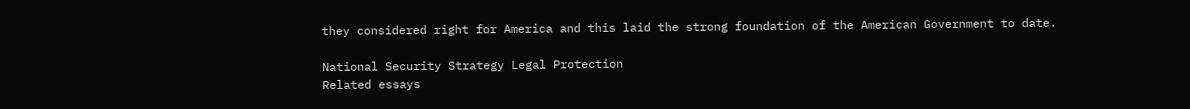they considered right for America and this laid the strong foundation of the American Government to date.

National Security Strategy Legal Protection
Related essays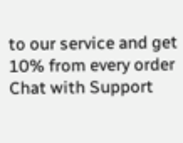to our service and get 10% from every order
Chat with Support